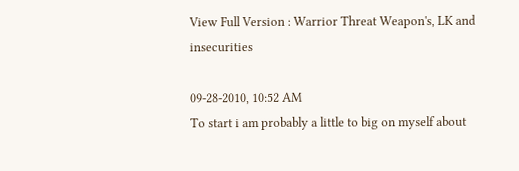View Full Version : Warrior Threat Weapon's, LK and insecurities

09-28-2010, 10:52 AM
To start i am probably a little to big on myself about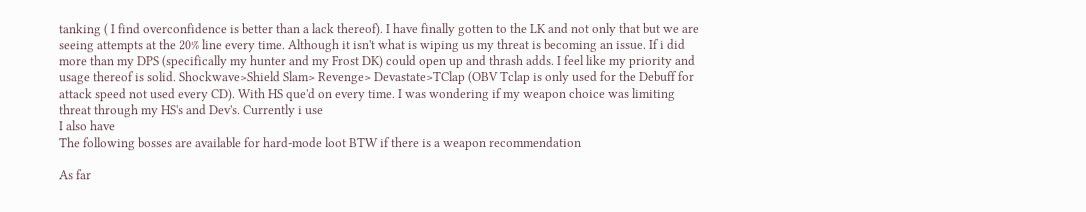tanking ( I find overconfidence is better than a lack thereof). I have finally gotten to the LK and not only that but we are seeing attempts at the 20% line every time. Although it isn't what is wiping us my threat is becoming an issue. If i did more than my DPS (specifically my hunter and my Frost DK) could open up and thrash adds. I feel like my priority and usage thereof is solid. Shockwave>Shield Slam> Revenge> Devastate>TClap (OBV Tclap is only used for the Debuff for attack speed not used every CD). With HS que'd on every time. I was wondering if my weapon choice was limiting threat through my HS's and Dev's. Currently i use
I also have
The following bosses are available for hard-mode loot BTW if there is a weapon recommendation

As far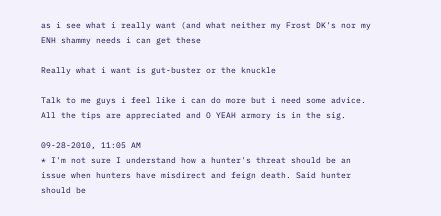as i see what i really want (and what neither my Frost DK's nor my ENH shammy needs i can get these

Really what i want is gut-buster or the knuckle

Talk to me guys i feel like i can do more but i need some advice. All the tips are appreciated and O YEAH armory is in the sig.

09-28-2010, 11:05 AM
* I'm not sure I understand how a hunter's threat should be an issue when hunters have misdirect and feign death. Said hunter should be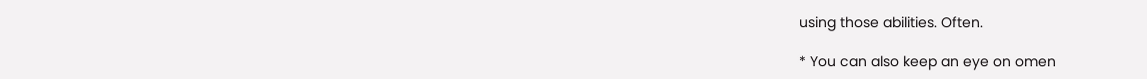using those abilities. Often.

* You can also keep an eye on omen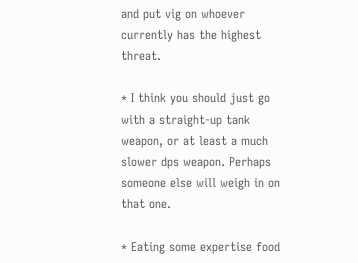and put vig on whoever currently has the highest threat.

* I think you should just go with a straight-up tank weapon, or at least a much slower dps weapon. Perhaps someone else will weigh in on that one.

* Eating some expertise food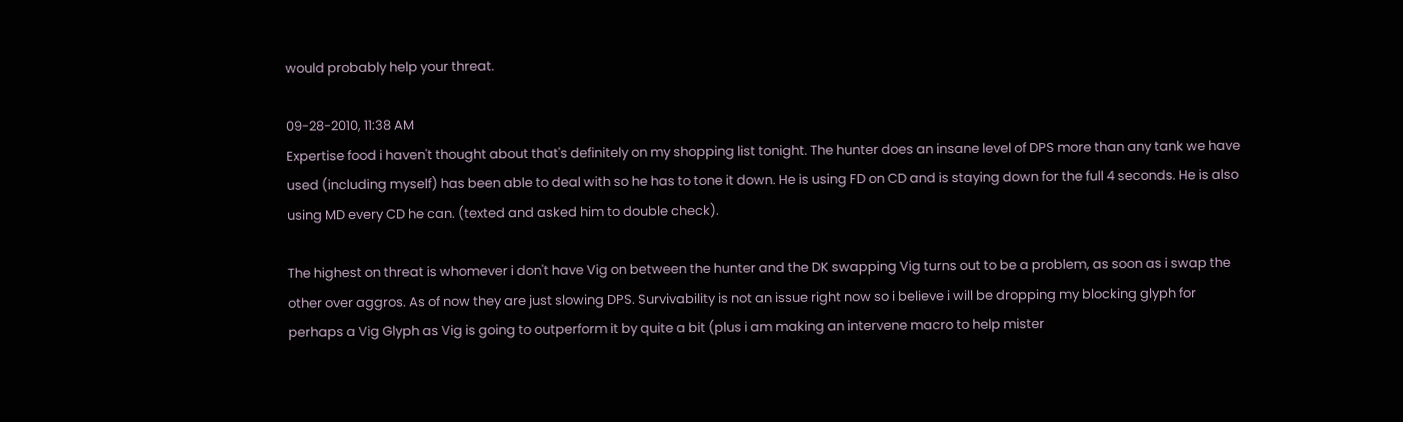would probably help your threat.

09-28-2010, 11:38 AM
Expertise food i haven't thought about that's definitely on my shopping list tonight. The hunter does an insane level of DPS more than any tank we have used (including myself) has been able to deal with so he has to tone it down. He is using FD on CD and is staying down for the full 4 seconds. He is also using MD every CD he can. (texted and asked him to double check).

The highest on threat is whomever i don't have Vig on between the hunter and the DK swapping Vig turns out to be a problem, as soon as i swap the other over aggros. As of now they are just slowing DPS. Survivability is not an issue right now so i believe i will be dropping my blocking glyph for perhaps a Vig Glyph as Vig is going to outperform it by quite a bit (plus i am making an intervene macro to help mister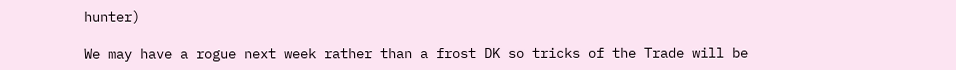hunter)

We may have a rogue next week rather than a frost DK so tricks of the Trade will be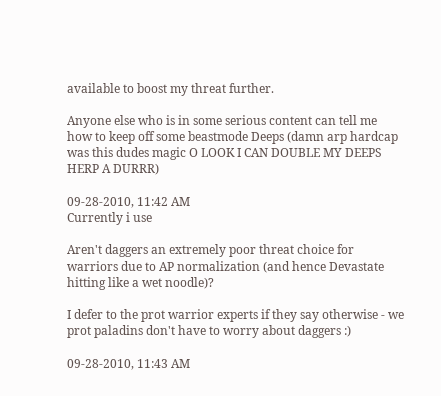available to boost my threat further.

Anyone else who is in some serious content can tell me how to keep off some beastmode Deeps (damn arp hardcap was this dudes magic O LOOK I CAN DOUBLE MY DEEPS HERP A DURRR)

09-28-2010, 11:42 AM
Currently i use

Aren't daggers an extremely poor threat choice for warriors due to AP normalization (and hence Devastate hitting like a wet noodle)?

I defer to the prot warrior experts if they say otherwise - we prot paladins don't have to worry about daggers :)

09-28-2010, 11:43 AM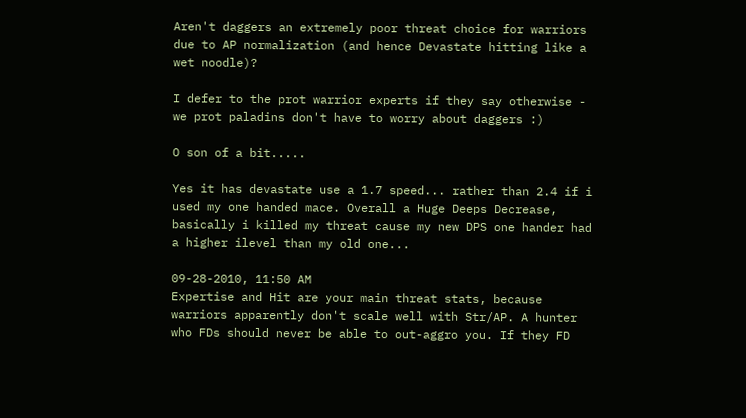Aren't daggers an extremely poor threat choice for warriors due to AP normalization (and hence Devastate hitting like a wet noodle)?

I defer to the prot warrior experts if they say otherwise - we prot paladins don't have to worry about daggers :)

O son of a bit.....

Yes it has devastate use a 1.7 speed... rather than 2.4 if i used my one handed mace. Overall a Huge Deeps Decrease, basically i killed my threat cause my new DPS one hander had a higher ilevel than my old one...

09-28-2010, 11:50 AM
Expertise and Hit are your main threat stats, because warriors apparently don't scale well with Str/AP. A hunter who FDs should never be able to out-aggro you. If they FD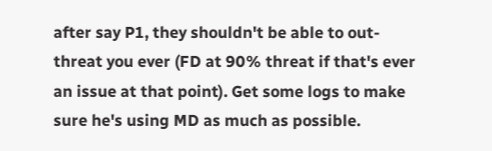after say P1, they shouldn't be able to out-threat you ever (FD at 90% threat if that's ever an issue at that point). Get some logs to make sure he's using MD as much as possible.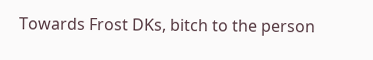Towards Frost DKs, bitch to the person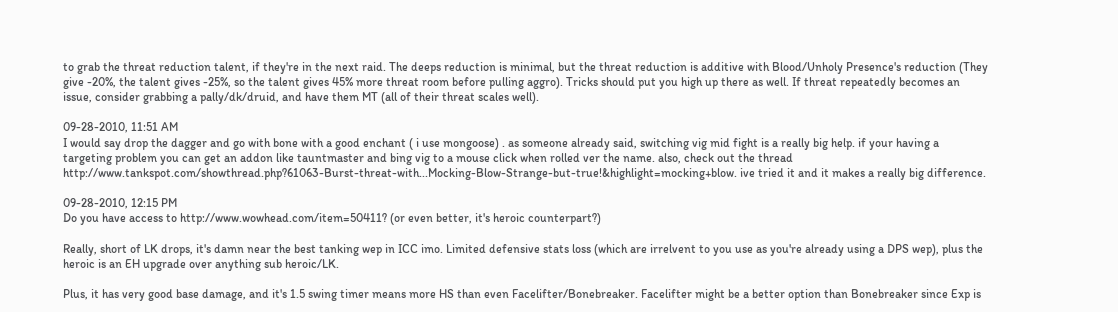to grab the threat reduction talent, if they're in the next raid. The deeps reduction is minimal, but the threat reduction is additive with Blood/Unholy Presence's reduction (They give -20%, the talent gives -25%, so the talent gives 45% more threat room before pulling aggro). Tricks should put you high up there as well. If threat repeatedly becomes an issue, consider grabbing a pally/dk/druid, and have them MT (all of their threat scales well).

09-28-2010, 11:51 AM
I would say drop the dagger and go with bone with a good enchant ( i use mongoose) . as someone already said, switching vig mid fight is a really big help. if your having a targeting problem you can get an addon like tauntmaster and bing vig to a mouse click when rolled ver the name. also, check out the thread http://www.tankspot.com/showthread.php?61063-Burst-threat-with...Mocking-Blow-Strange-but-true!&highlight=mocking+blow. ive tried it and it makes a really big difference.

09-28-2010, 12:15 PM
Do you have access to http://www.wowhead.com/item=50411? (or even better, it's heroic counterpart?)

Really, short of LK drops, it's damn near the best tanking wep in ICC imo. Limited defensive stats loss (which are irrelvent to you use as you're already using a DPS wep), plus the heroic is an EH upgrade over anything sub heroic/LK.

Plus, it has very good base damage, and it's 1.5 swing timer means more HS than even Facelifter/Bonebreaker. Facelifter might be a better option than Bonebreaker since Exp is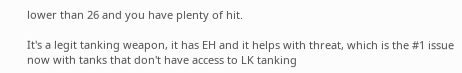lower than 26 and you have plenty of hit.

It's a legit tanking weapon, it has EH and it helps with threat, which is the #1 issue now with tanks that don't have access to LK tanking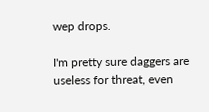wep drops.

I'm pretty sure daggers are useless for threat, even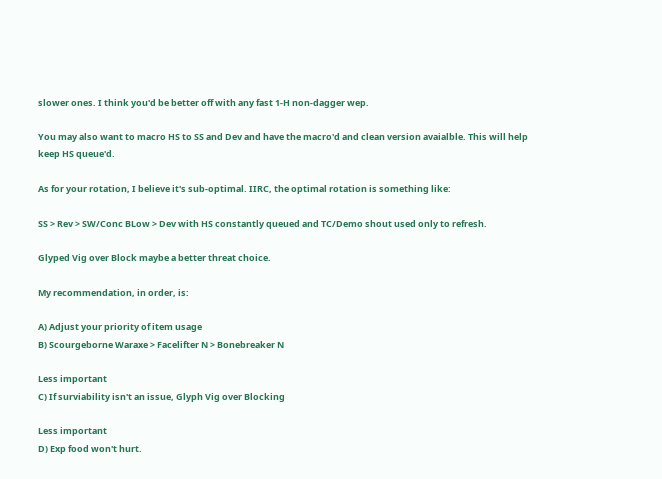slower ones. I think you'd be better off with any fast 1-H non-dagger wep.

You may also want to macro HS to SS and Dev and have the macro'd and clean version avaialble. This will help keep HS queue'd.

As for your rotation, I believe it's sub-optimal. IIRC, the optimal rotation is something like:

SS > Rev > SW/Conc BLow > Dev with HS constantly queued and TC/Demo shout used only to refresh.

Glyped Vig over Block maybe a better threat choice.

My recommendation, in order, is:

A) Adjust your priority of item usage
B) Scourgeborne Waraxe > Facelifter N > Bonebreaker N

Less important
C) If surviability isn't an issue, Glyph Vig over Blocking

Less important
D) Exp food won't hurt.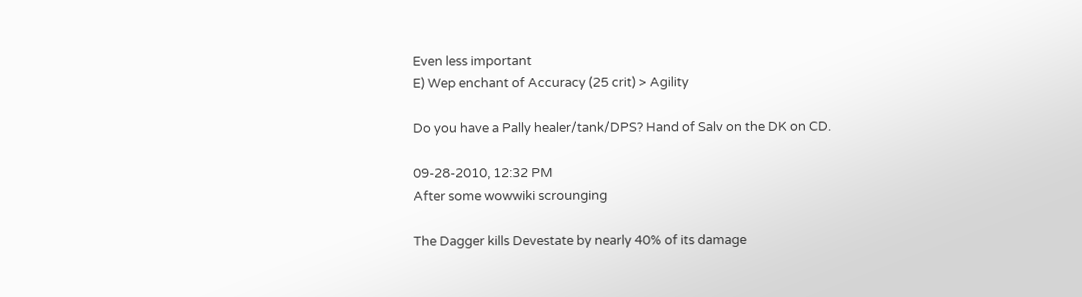Even less important
E) Wep enchant of Accuracy (25 crit) > Agility

Do you have a Pally healer/tank/DPS? Hand of Salv on the DK on CD.

09-28-2010, 12:32 PM
After some wowwiki scrounging

The Dagger kills Devestate by nearly 40% of its damage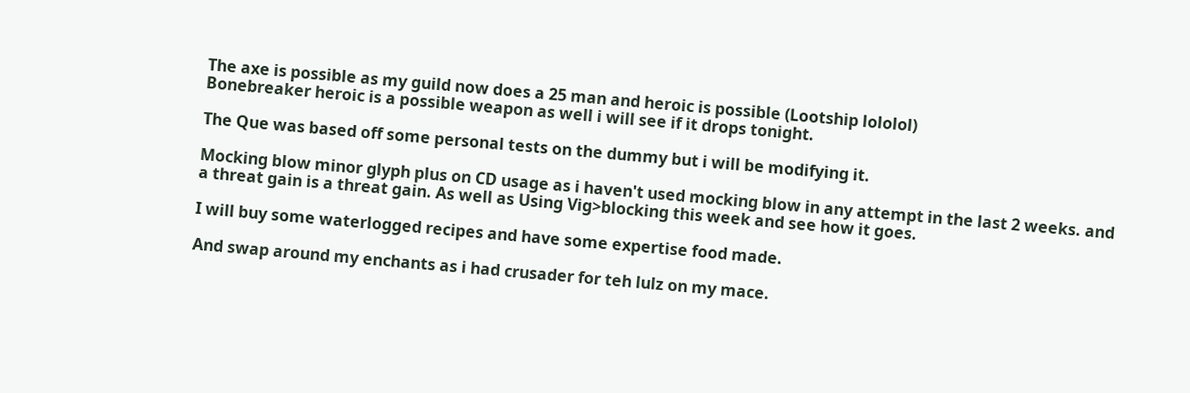The axe is possible as my guild now does a 25 man and heroic is possible (Lootship lololol)
Bonebreaker heroic is a possible weapon as well i will see if it drops tonight.

The Que was based off some personal tests on the dummy but i will be modifying it.

Mocking blow minor glyph plus on CD usage as i haven't used mocking blow in any attempt in the last 2 weeks. and a threat gain is a threat gain. As well as Using Vig>blocking this week and see how it goes.

I will buy some waterlogged recipes and have some expertise food made.

And swap around my enchants as i had crusader for teh lulz on my mace.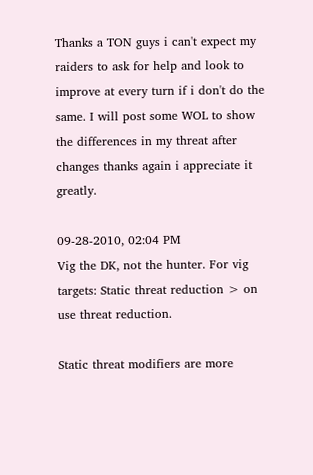Thanks a TON guys i can't expect my raiders to ask for help and look to improve at every turn if i don't do the same. I will post some WOL to show the differences in my threat after changes thanks again i appreciate it greatly.

09-28-2010, 02:04 PM
Vig the DK, not the hunter. For vig targets: Static threat reduction > on use threat reduction.

Static threat modifiers are more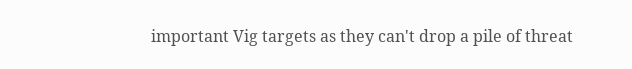important Vig targets as they can't drop a pile of threat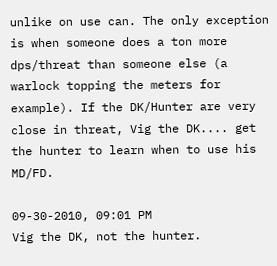unlike on use can. The only exception is when someone does a ton more dps/threat than someone else (a warlock topping the meters for example). If the DK/Hunter are very close in threat, Vig the DK.... get the hunter to learn when to use his MD/FD.

09-30-2010, 09:01 PM
Vig the DK, not the hunter.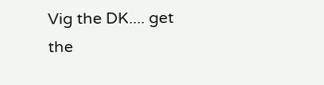Vig the DK.... get the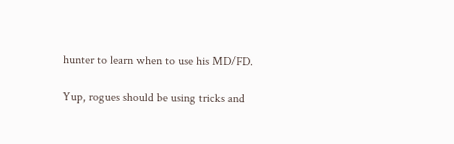hunter to learn when to use his MD/FD.

Yup, rogues should be using tricks and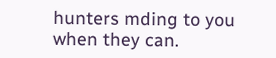hunters mding to you when they can.